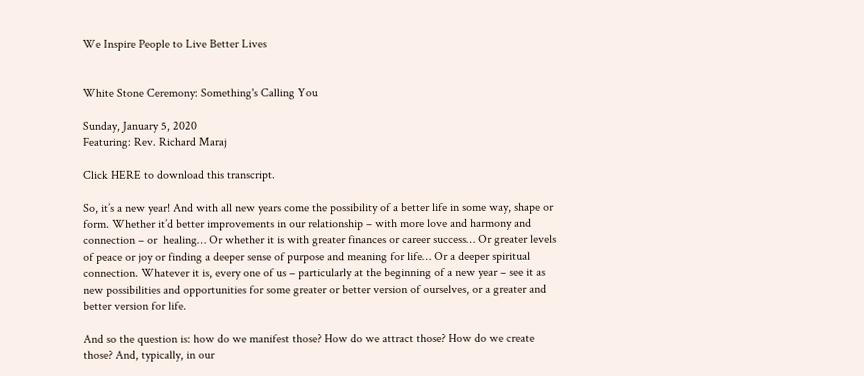We Inspire People to Live Better Lives


White Stone Ceremony: Something's Calling You

Sunday, January 5, 2020
Featuring: Rev. Richard Maraj

Click HERE to download this transcript.

So, it’s a new year! And with all new years come the possibility of a better life in some way, shape or form. Whether it’d better improvements in our relationship – with more love and harmony and connection – or  healing… Or whether it is with greater finances or career success… Or greater levels of peace or joy or finding a deeper sense of purpose and meaning for life… Or a deeper spiritual connection. Whatever it is, every one of us – particularly at the beginning of a new year – see it as new possibilities and opportunities for some greater or better version of ourselves, or a greater and better version for life.

And so the question is: how do we manifest those? How do we attract those? How do we create those? And, typically, in our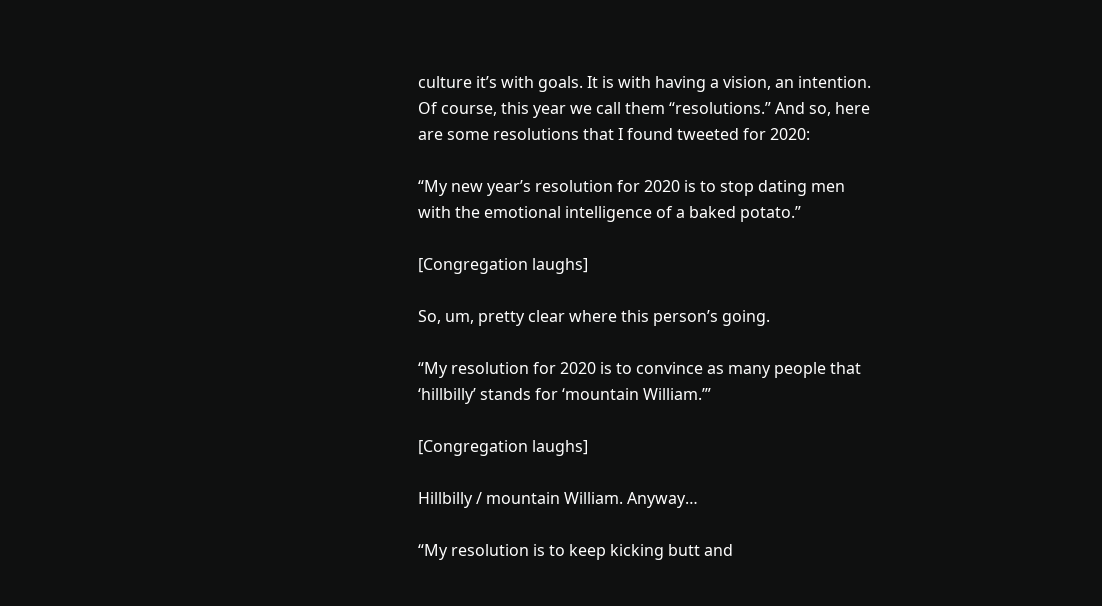culture it’s with goals. It is with having a vision, an intention. Of course, this year we call them “resolutions.” And so, here are some resolutions that I found tweeted for 2020:

“My new year’s resolution for 2020 is to stop dating men with the emotional intelligence of a baked potato.”

[Congregation laughs]

So, um, pretty clear where this person’s going.

“My resolution for 2020 is to convince as many people that ‘hillbilly’ stands for ‘mountain William.’”

[Congregation laughs]

Hillbilly / mountain William. Anyway…

“My resolution is to keep kicking butt and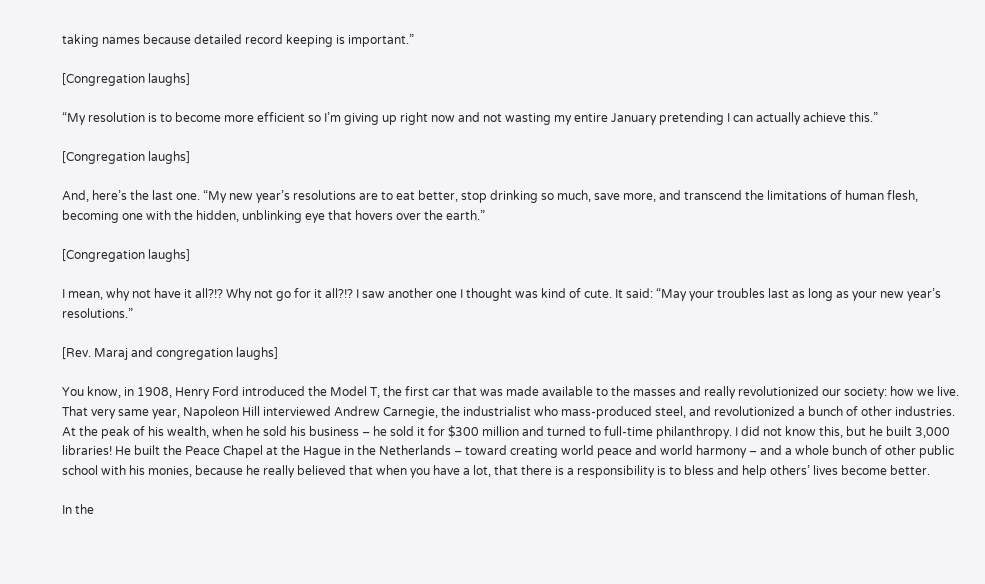taking names because detailed record keeping is important.”

[Congregation laughs]

“My resolution is to become more efficient so I’m giving up right now and not wasting my entire January pretending I can actually achieve this.”

[Congregation laughs]

And, here’s the last one. “My new year’s resolutions are to eat better, stop drinking so much, save more, and transcend the limitations of human flesh, becoming one with the hidden, unblinking eye that hovers over the earth.”

[Congregation laughs]

I mean, why not have it all?!? Why not go for it all?!? I saw another one I thought was kind of cute. It said: “May your troubles last as long as your new year’s resolutions.”

[Rev. Maraj and congregation laughs]

You know, in 1908, Henry Ford introduced the Model T, the first car that was made available to the masses and really revolutionized our society: how we live. That very same year, Napoleon Hill interviewed Andrew Carnegie, the industrialist who mass-produced steel, and revolutionized a bunch of other industries. At the peak of his wealth, when he sold his business – he sold it for $300 million and turned to full-time philanthropy. I did not know this, but he built 3,000 libraries! He built the Peace Chapel at the Hague in the Netherlands – toward creating world peace and world harmony – and a whole bunch of other public school with his monies, because he really believed that when you have a lot, that there is a responsibility is to bless and help others’ lives become better.

In the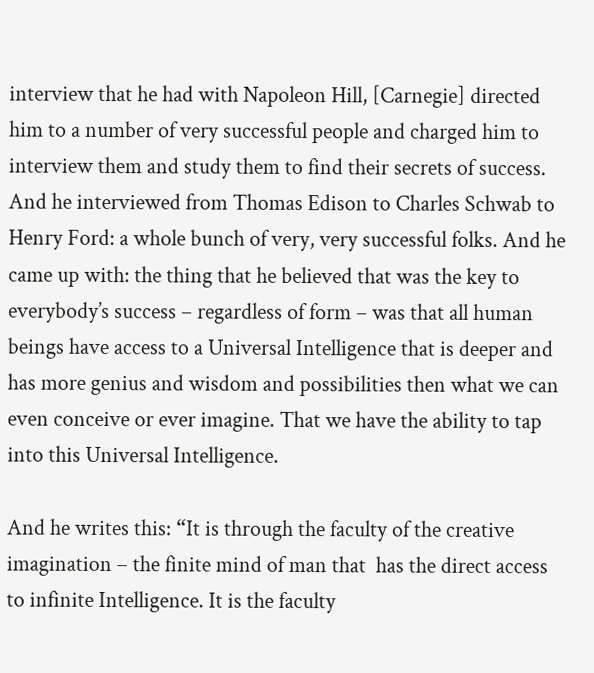interview that he had with Napoleon Hill, [Carnegie] directed him to a number of very successful people and charged him to interview them and study them to find their secrets of success. And he interviewed from Thomas Edison to Charles Schwab to Henry Ford: a whole bunch of very, very successful folks. And he came up with: the thing that he believed that was the key to everybody’s success – regardless of form – was that all human beings have access to a Universal Intelligence that is deeper and has more genius and wisdom and possibilities then what we can even conceive or ever imagine. That we have the ability to tap into this Universal Intelligence.

And he writes this: “It is through the faculty of the creative imagination – the finite mind of man that  has the direct access to infinite Intelligence. It is the faculty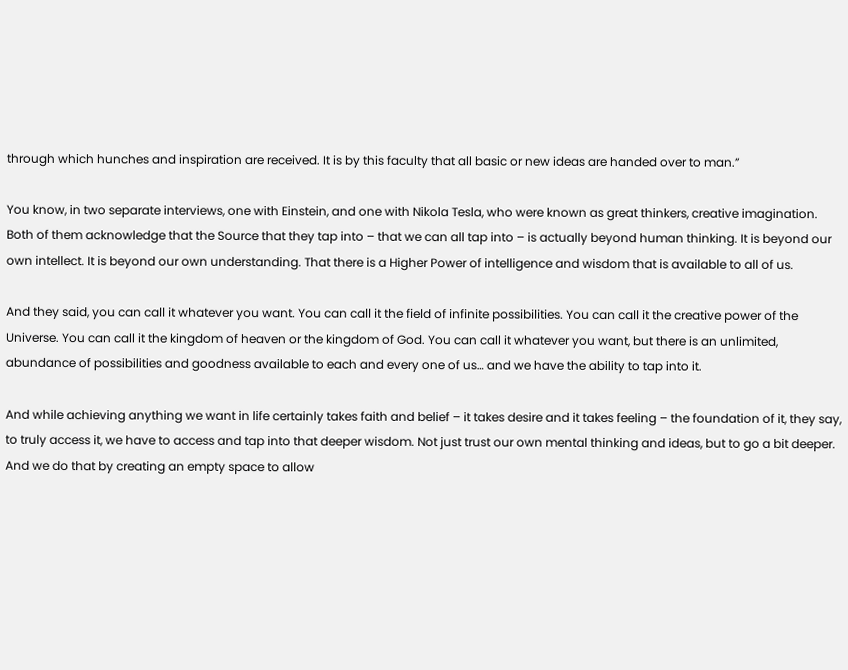through which hunches and inspiration are received. It is by this faculty that all basic or new ideas are handed over to man.”

You know, in two separate interviews, one with Einstein, and one with Nikola Tesla, who were known as great thinkers, creative imagination. Both of them acknowledge that the Source that they tap into – that we can all tap into – is actually beyond human thinking. It is beyond our own intellect. It is beyond our own understanding. That there is a Higher Power of intelligence and wisdom that is available to all of us.

And they said, you can call it whatever you want. You can call it the field of infinite possibilities. You can call it the creative power of the Universe. You can call it the kingdom of heaven or the kingdom of God. You can call it whatever you want, but there is an unlimited, abundance of possibilities and goodness available to each and every one of us… and we have the ability to tap into it.

And while achieving anything we want in life certainly takes faith and belief – it takes desire and it takes feeling – the foundation of it, they say, to truly access it, we have to access and tap into that deeper wisdom. Not just trust our own mental thinking and ideas, but to go a bit deeper. And we do that by creating an empty space to allow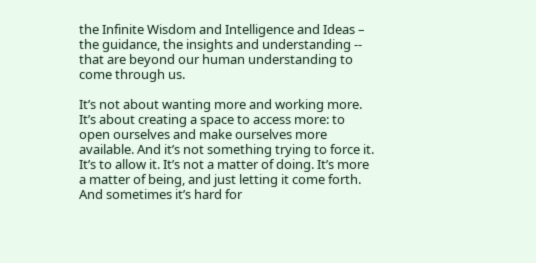the Infinite Wisdom and Intelligence and Ideas – the guidance, the insights and understanding -- that are beyond our human understanding to come through us.

It’s not about wanting more and working more. It’s about creating a space to access more: to open ourselves and make ourselves more available. And it’s not something trying to force it. It’s to allow it. It’s not a matter of doing. It’s more a matter of being, and just letting it come forth. And sometimes it’s hard for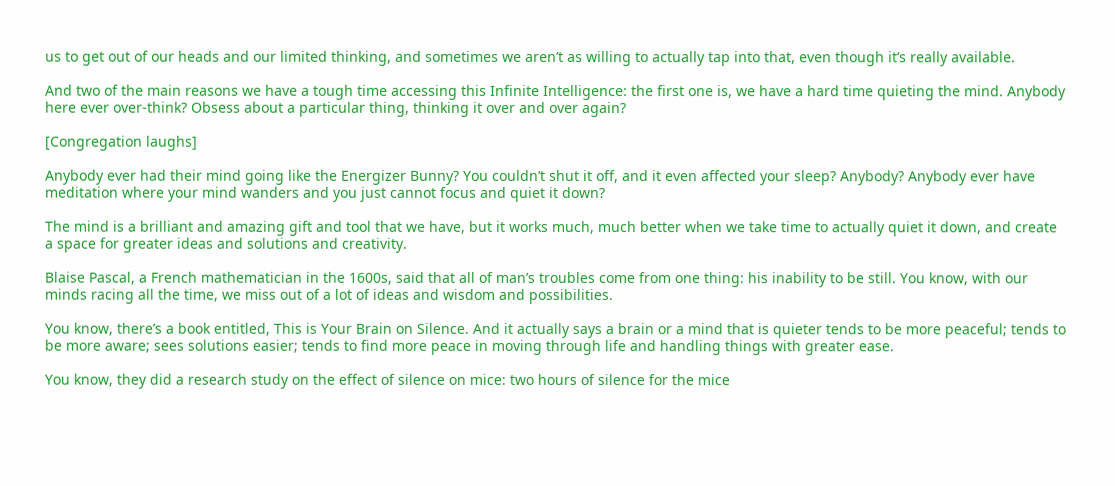us to get out of our heads and our limited thinking, and sometimes we aren’t as willing to actually tap into that, even though it’s really available.

And two of the main reasons we have a tough time accessing this Infinite Intelligence: the first one is, we have a hard time quieting the mind. Anybody here ever over-think? Obsess about a particular thing, thinking it over and over again?

[Congregation laughs]

Anybody ever had their mind going like the Energizer Bunny? You couldn’t shut it off, and it even affected your sleep? Anybody? Anybody ever have meditation where your mind wanders and you just cannot focus and quiet it down?

The mind is a brilliant and amazing gift and tool that we have, but it works much, much better when we take time to actually quiet it down, and create a space for greater ideas and solutions and creativity.

Blaise Pascal, a French mathematician in the 1600s, said that all of man’s troubles come from one thing: his inability to be still. You know, with our minds racing all the time, we miss out of a lot of ideas and wisdom and possibilities.

You know, there’s a book entitled, This is Your Brain on Silence. And it actually says a brain or a mind that is quieter tends to be more peaceful; tends to be more aware; sees solutions easier; tends to find more peace in moving through life and handling things with greater ease.

You know, they did a research study on the effect of silence on mice: two hours of silence for the mice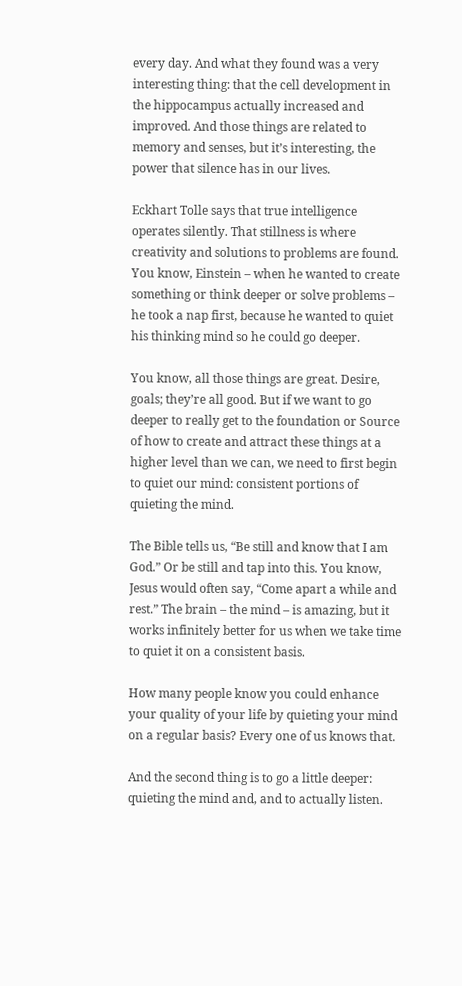every day. And what they found was a very interesting thing: that the cell development in the hippocampus actually increased and improved. And those things are related to memory and senses, but it’s interesting, the power that silence has in our lives.

Eckhart Tolle says that true intelligence operates silently. That stillness is where creativity and solutions to problems are found. You know, Einstein – when he wanted to create something or think deeper or solve problems – he took a nap first, because he wanted to quiet his thinking mind so he could go deeper.

You know, all those things are great. Desire, goals; they’re all good. But if we want to go deeper to really get to the foundation or Source of how to create and attract these things at a higher level than we can, we need to first begin to quiet our mind: consistent portions of quieting the mind.

The Bible tells us, “Be still and know that I am God.” Or be still and tap into this. You know, Jesus would often say, “Come apart a while and rest.” The brain – the mind – is amazing, but it works infinitely better for us when we take time to quiet it on a consistent basis.

How many people know you could enhance your quality of your life by quieting your mind on a regular basis? Every one of us knows that.

And the second thing is to go a little deeper: quieting the mind and, and to actually listen.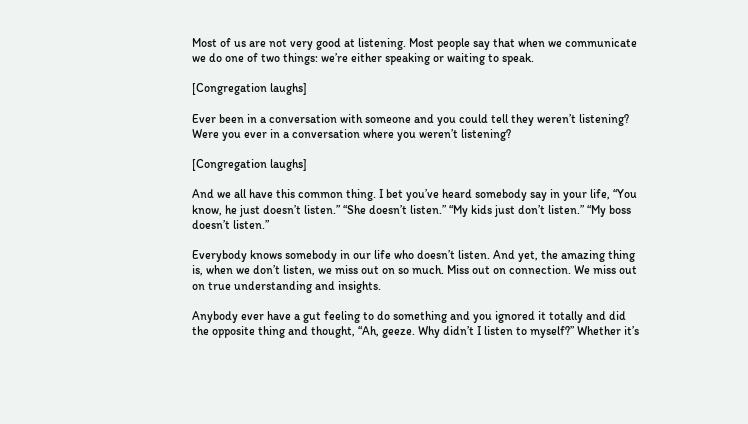Most of us are not very good at listening. Most people say that when we communicate we do one of two things: we’re either speaking or waiting to speak.

[Congregation laughs]

Ever been in a conversation with someone and you could tell they weren’t listening? Were you ever in a conversation where you weren’t listening?

[Congregation laughs]

And we all have this common thing. I bet you’ve heard somebody say in your life, “You know, he just doesn’t listen.” “She doesn’t listen.” “My kids just don’t listen.” “My boss doesn’t listen.”

Everybody knows somebody in our life who doesn’t listen. And yet, the amazing thing is, when we don’t listen, we miss out on so much. Miss out on connection. We miss out on true understanding and insights.

Anybody ever have a gut feeling to do something and you ignored it totally and did the opposite thing and thought, “Ah, geeze. Why didn’t I listen to myself?” Whether it’s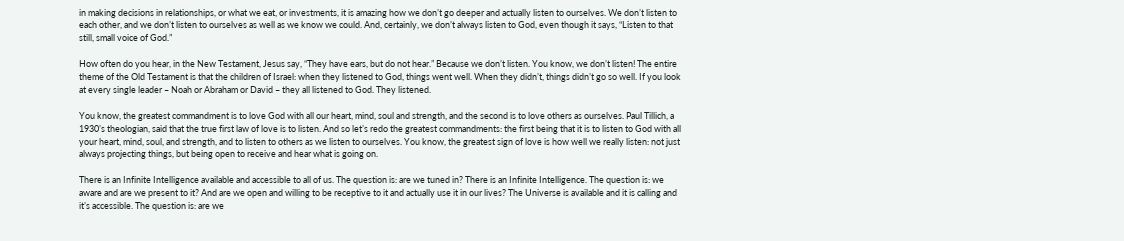in making decisions in relationships, or what we eat, or investments, it is amazing how we don’t go deeper and actually listen to ourselves. We don’t listen to each other, and we don’t listen to ourselves as well as we know we could. And, certainly, we don’t always listen to God, even though it says, “Listen to that still, small voice of God.”

How often do you hear, in the New Testament, Jesus say, “They have ears, but do not hear.” Because we don’t listen. You know, we don’t listen! The entire theme of the Old Testament is that the children of Israel: when they listened to God, things went well. When they didn’t, things didn’t go so well. If you look at every single leader – Noah or Abraham or David – they all listened to God. They listened.

You know, the greatest commandment is to love God with all our heart, mind, soul and strength, and the second is to love others as ourselves. Paul Tillich, a 1930’s theologian, said that the true first law of love is to listen. And so let’s redo the greatest commandments: the first being that it is to listen to God with all your heart, mind, soul, and strength, and to listen to others as we listen to ourselves. You know, the greatest sign of love is how well we really listen: not just always projecting things, but being open to receive and hear what is going on.

There is an Infinite Intelligence available and accessible to all of us. The question is: are we tuned in? There is an Infinite Intelligence. The question is: we aware and are we present to it? And are we open and willing to be receptive to it and actually use it in our lives? The Universe is available and it is calling and it’s accessible. The question is: are we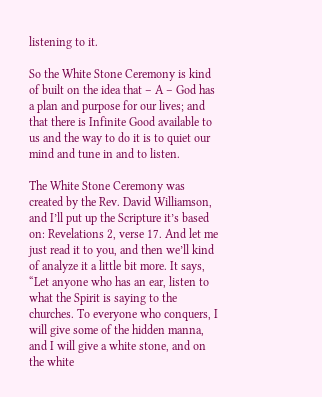listening to it.

So the White Stone Ceremony is kind of built on the idea that – A – God has a plan and purpose for our lives; and that there is Infinite Good available to us and the way to do it is to quiet our mind and tune in and to listen.

The White Stone Ceremony was created by the Rev. David Williamson, and I’ll put up the Scripture it’s based on: Revelations 2, verse 17. And let me just read it to you, and then we’ll kind of analyze it a little bit more. It says, “Let anyone who has an ear, listen to what the Spirit is saying to the churches. To everyone who conquers, I will give some of the hidden manna, and I will give a white stone, and on the white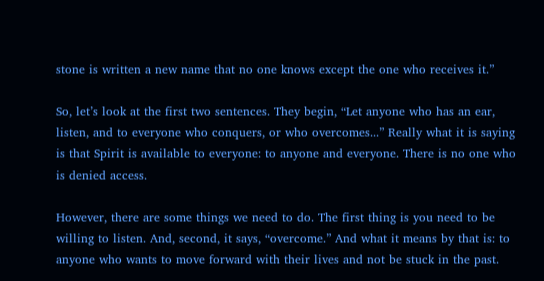stone is written a new name that no one knows except the one who receives it.”

So, let’s look at the first two sentences. They begin, “Let anyone who has an ear, listen, and to everyone who conquers, or who overcomes...” Really what it is saying is that Spirit is available to everyone: to anyone and everyone. There is no one who is denied access.

However, there are some things we need to do. The first thing is you need to be willing to listen. And, second, it says, “overcome.” And what it means by that is: to anyone who wants to move forward with their lives and not be stuck in the past.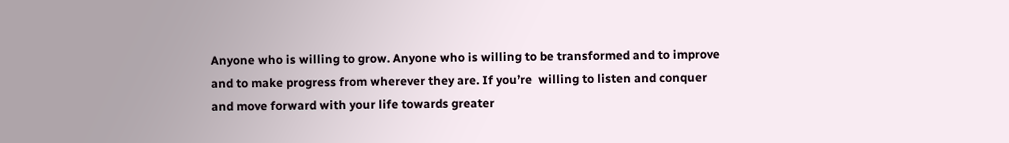Anyone who is willing to grow. Anyone who is willing to be transformed and to improve and to make progress from wherever they are. If you’re  willing to listen and conquer and move forward with your life towards greater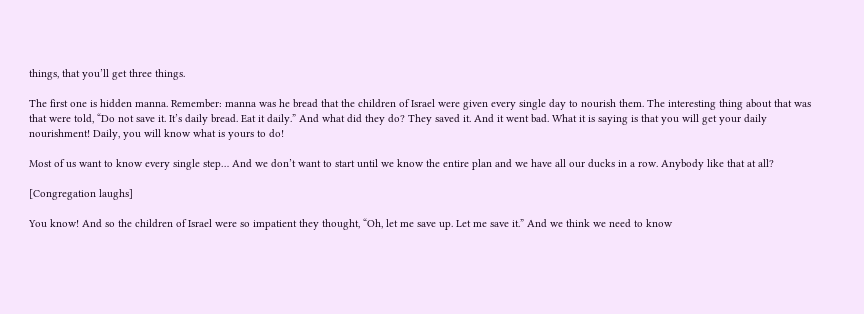things, that you’ll get three things.

The first one is hidden manna. Remember: manna was he bread that the children of Israel were given every single day to nourish them. The interesting thing about that was that were told, “Do not save it. It’s daily bread. Eat it daily.” And what did they do? They saved it. And it went bad. What it is saying is that you will get your daily nourishment! Daily, you will know what is yours to do!

Most of us want to know every single step… And we don’t want to start until we know the entire plan and we have all our ducks in a row. Anybody like that at all?

[Congregation laughs]

You know! And so the children of Israel were so impatient they thought, “Oh, let me save up. Let me save it.” And we think we need to know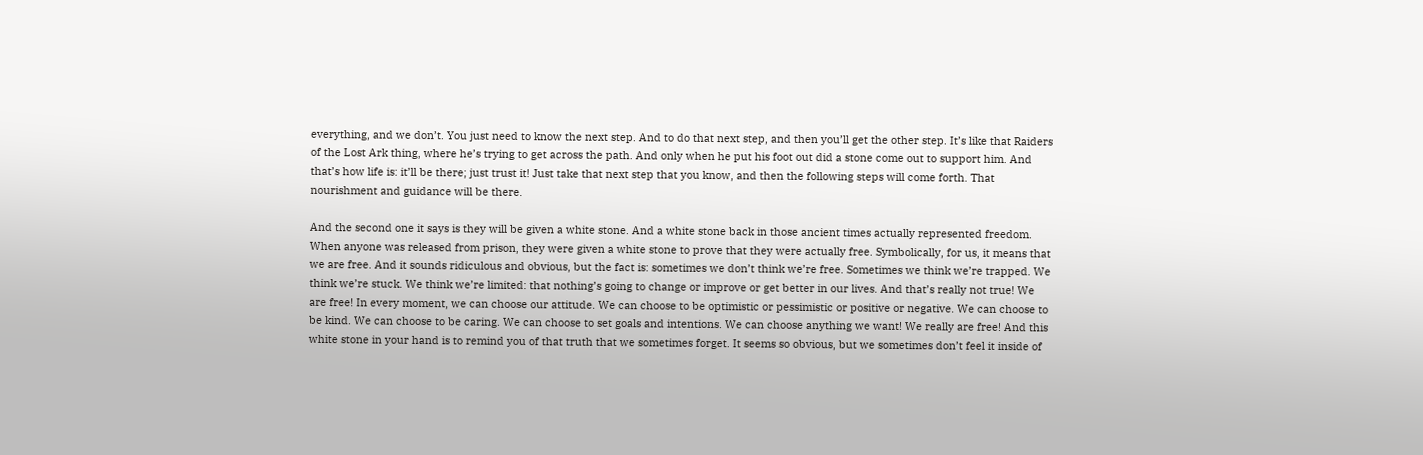everything, and we don’t. You just need to know the next step. And to do that next step, and then you’ll get the other step. It’s like that Raiders of the Lost Ark thing, where he’s trying to get across the path. And only when he put his foot out did a stone come out to support him. And that’s how life is: it’ll be there; just trust it! Just take that next step that you know, and then the following steps will come forth. That nourishment and guidance will be there.

And the second one it says is they will be given a white stone. And a white stone back in those ancient times actually represented freedom. When anyone was released from prison, they were given a white stone to prove that they were actually free. Symbolically, for us, it means that we are free. And it sounds ridiculous and obvious, but the fact is: sometimes we don’t think we’re free. Sometimes we think we’re trapped. We think we’re stuck. We think we’re limited: that nothing’s going to change or improve or get better in our lives. And that’s really not true! We are free! In every moment, we can choose our attitude. We can choose to be optimistic or pessimistic or positive or negative. We can choose to be kind. We can choose to be caring. We can choose to set goals and intentions. We can choose anything we want! We really are free! And this white stone in your hand is to remind you of that truth that we sometimes forget. It seems so obvious, but we sometimes don’t feel it inside of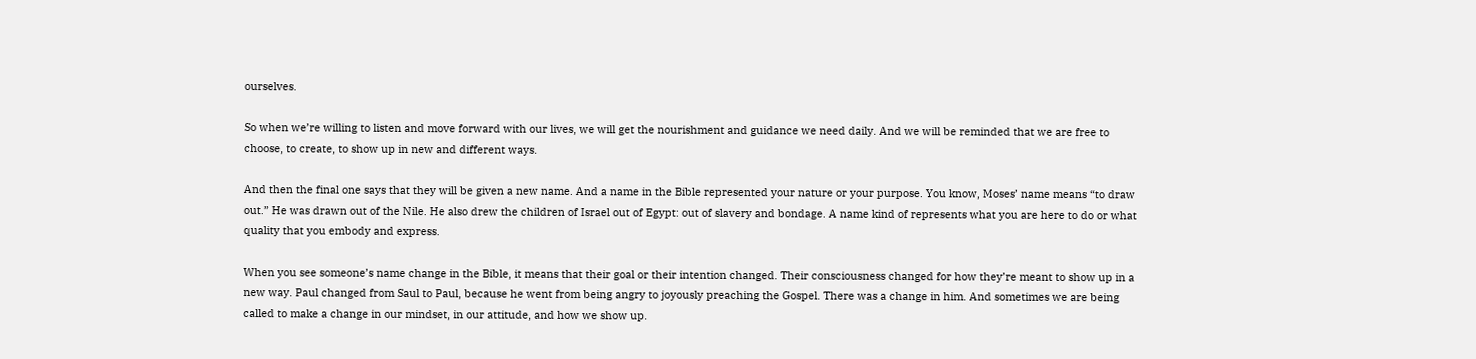ourselves.

So when we’re willing to listen and move forward with our lives, we will get the nourishment and guidance we need daily. And we will be reminded that we are free to choose, to create, to show up in new and different ways.

And then the final one says that they will be given a new name. And a name in the Bible represented your nature or your purpose. You know, Moses’ name means “to draw out.” He was drawn out of the Nile. He also drew the children of Israel out of Egypt: out of slavery and bondage. A name kind of represents what you are here to do or what quality that you embody and express.

When you see someone’s name change in the Bible, it means that their goal or their intention changed. Their consciousness changed for how they’re meant to show up in a new way. Paul changed from Saul to Paul, because he went from being angry to joyously preaching the Gospel. There was a change in him. And sometimes we are being called to make a change in our mindset, in our attitude, and how we show up.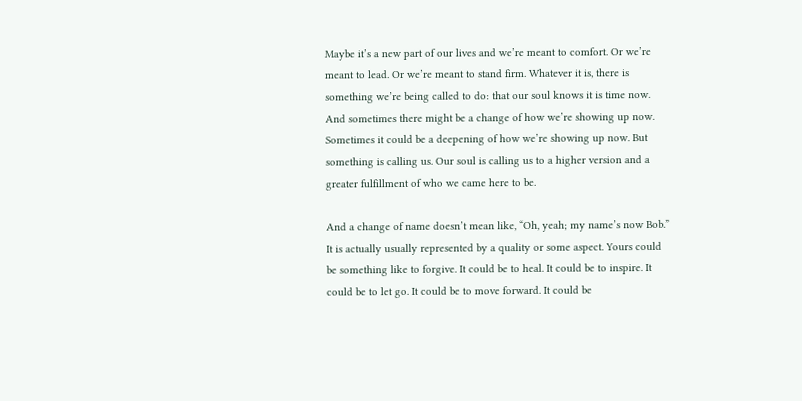Maybe it’s a new part of our lives and we’re meant to comfort. Or we’re meant to lead. Or we’re meant to stand firm. Whatever it is, there is something we’re being called to do: that our soul knows it is time now. And sometimes there might be a change of how we’re showing up now. Sometimes it could be a deepening of how we’re showing up now. But something is calling us. Our soul is calling us to a higher version and a greater fulfillment of who we came here to be.

And a change of name doesn’t mean like, “Oh, yeah; my name’s now Bob.” It is actually usually represented by a quality or some aspect. Yours could be something like to forgive. It could be to heal. It could be to inspire. It could be to let go. It could be to move forward. It could be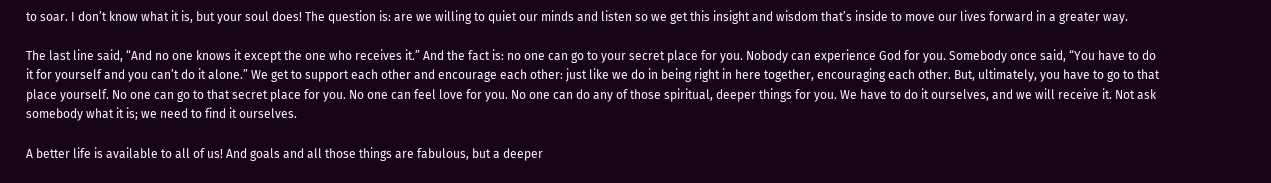to soar. I don’t know what it is, but your soul does! The question is: are we willing to quiet our minds and listen so we get this insight and wisdom that’s inside to move our lives forward in a greater way.

The last line said, “And no one knows it except the one who receives it.” And the fact is: no one can go to your secret place for you. Nobody can experience God for you. Somebody once said, “You have to do it for yourself and you can’t do it alone.” We get to support each other and encourage each other: just like we do in being right in here together, encouraging each other. But, ultimately, you have to go to that place yourself. No one can go to that secret place for you. No one can feel love for you. No one can do any of those spiritual, deeper things for you. We have to do it ourselves, and we will receive it. Not ask somebody what it is; we need to find it ourselves.

A better life is available to all of us! And goals and all those things are fabulous, but a deeper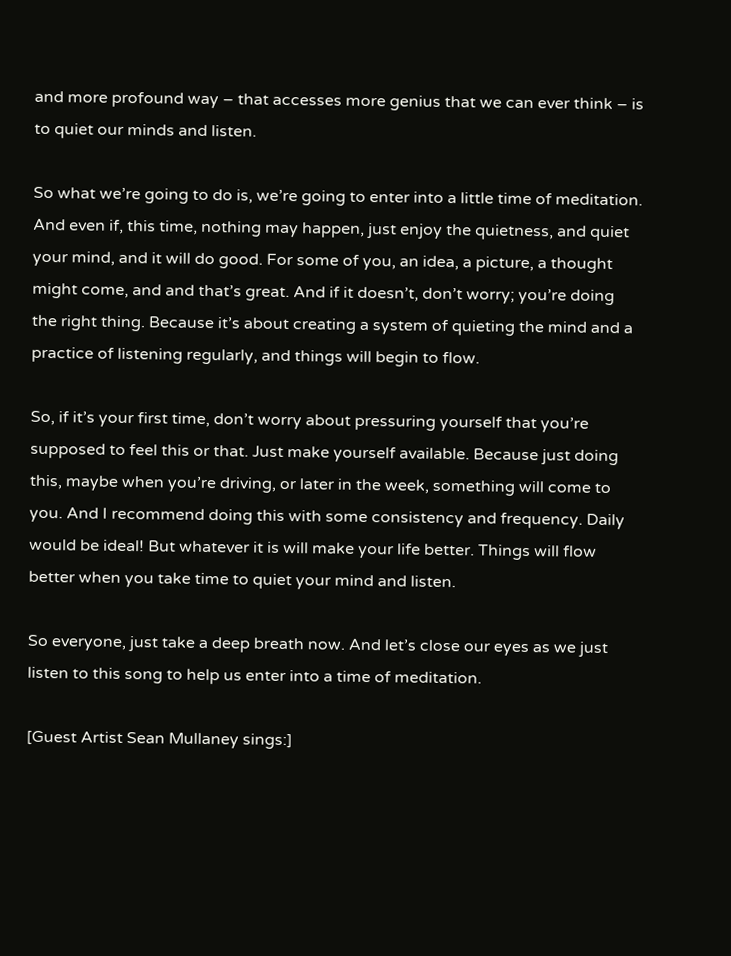and more profound way – that accesses more genius that we can ever think – is to quiet our minds and listen.

So what we’re going to do is, we’re going to enter into a little time of meditation. And even if, this time, nothing may happen, just enjoy the quietness, and quiet your mind, and it will do good. For some of you, an idea, a picture, a thought might come, and and that’s great. And if it doesn’t, don’t worry; you’re doing the right thing. Because it’s about creating a system of quieting the mind and a practice of listening regularly, and things will begin to flow.

So, if it’s your first time, don’t worry about pressuring yourself that you’re supposed to feel this or that. Just make yourself available. Because just doing this, maybe when you’re driving, or later in the week, something will come to you. And I recommend doing this with some consistency and frequency. Daily would be ideal! But whatever it is will make your life better. Things will flow better when you take time to quiet your mind and listen.

So everyone, just take a deep breath now. And let’s close our eyes as we just listen to this song to help us enter into a time of meditation.

[Guest Artist Sean Mullaney sings:]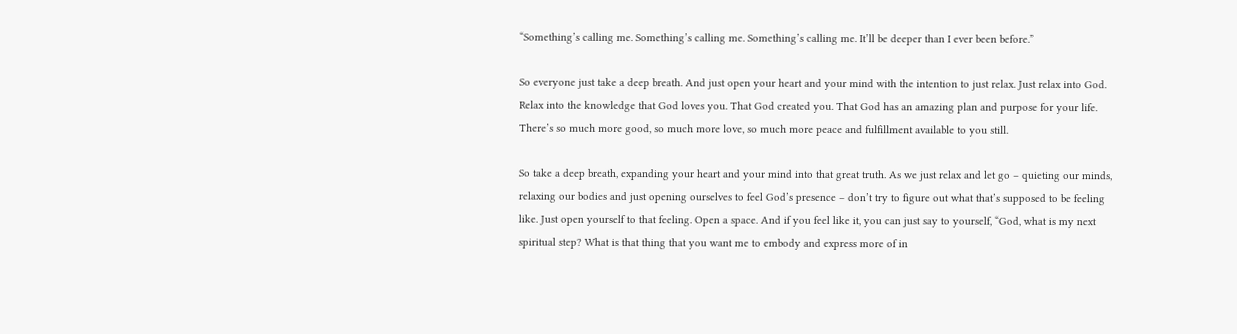“Something’s calling me. Something’s calling me. Something’s calling me. It’ll be deeper than I ever been before.”

So everyone just take a deep breath. And just open your heart and your mind with the intention to just relax. Just relax into God. Relax into the knowledge that God loves you. That God created you. That God has an amazing plan and purpose for your life. There’s so much more good, so much more love, so much more peace and fulfillment available to you still.

So take a deep breath, expanding your heart and your mind into that great truth. As we just relax and let go – quieting our minds, relaxing our bodies and just opening ourselves to feel God’s presence – don’t try to figure out what that’s supposed to be feeling like. Just open yourself to that feeling. Open a space. And if you feel like it, you can just say to yourself, “God, what is my next spiritual step? What is that thing that you want me to embody and express more of in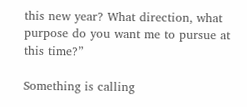this new year? What direction, what purpose do you want me to pursue at this time?”

Something is calling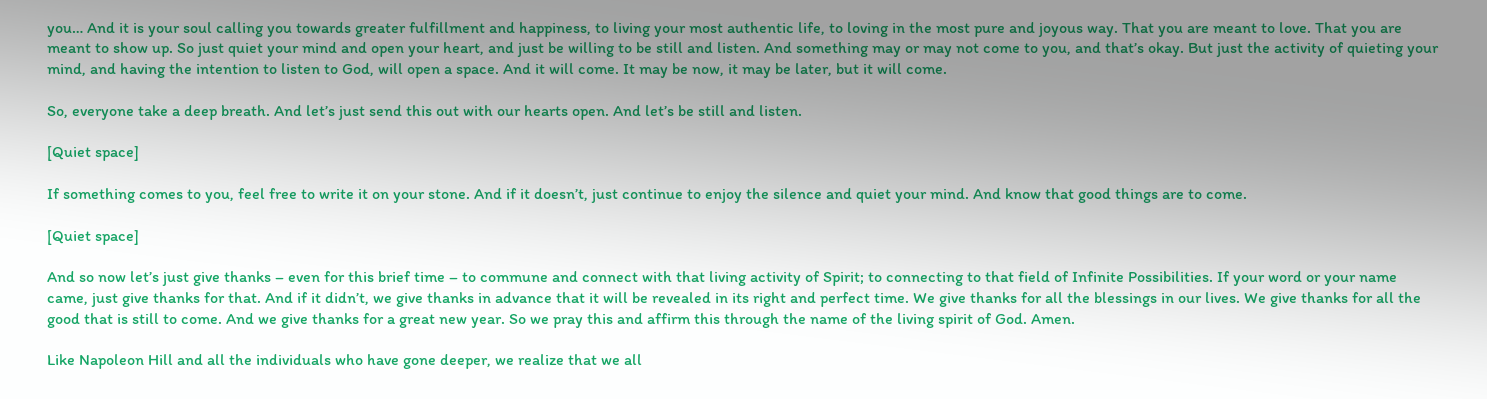you… And it is your soul calling you towards greater fulfillment and happiness, to living your most authentic life, to loving in the most pure and joyous way. That you are meant to love. That you are meant to show up. So just quiet your mind and open your heart, and just be willing to be still and listen. And something may or may not come to you, and that’s okay. But just the activity of quieting your mind, and having the intention to listen to God, will open a space. And it will come. It may be now, it may be later, but it will come.

So, everyone take a deep breath. And let’s just send this out with our hearts open. And let’s be still and listen.

[Quiet space]

If something comes to you, feel free to write it on your stone. And if it doesn’t, just continue to enjoy the silence and quiet your mind. And know that good things are to come.

[Quiet space]

And so now let’s just give thanks – even for this brief time – to commune and connect with that living activity of Spirit; to connecting to that field of Infinite Possibilities. If your word or your name came, just give thanks for that. And if it didn’t, we give thanks in advance that it will be revealed in its right and perfect time. We give thanks for all the blessings in our lives. We give thanks for all the good that is still to come. And we give thanks for a great new year. So we pray this and affirm this through the name of the living spirit of God. Amen.

Like Napoleon Hill and all the individuals who have gone deeper, we realize that we all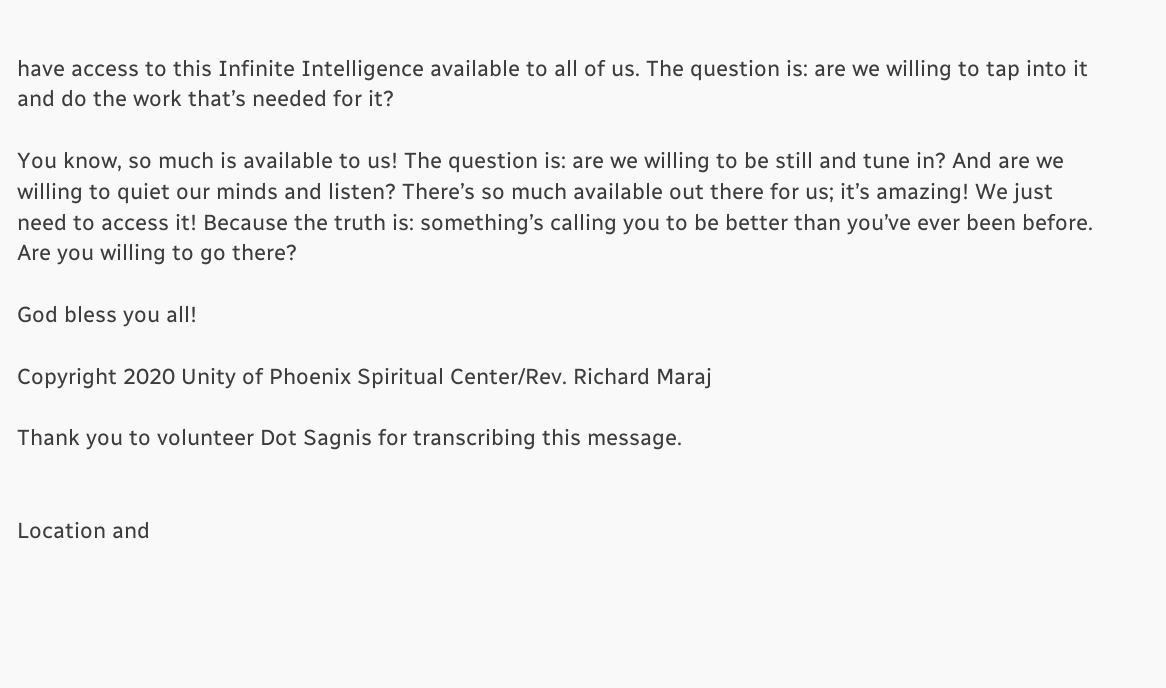have access to this Infinite Intelligence available to all of us. The question is: are we willing to tap into it and do the work that’s needed for it?

You know, so much is available to us! The question is: are we willing to be still and tune in? And are we willing to quiet our minds and listen? There’s so much available out there for us; it’s amazing! We just need to access it! Because the truth is: something’s calling you to be better than you’ve ever been before. Are you willing to go there?

God bless you all!

Copyright 2020 Unity of Phoenix Spiritual Center/Rev. Richard Maraj

Thank you to volunteer Dot Sagnis for transcribing this message.


Location and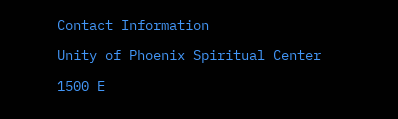Contact Information

Unity of Phoenix Spiritual Center

1500 E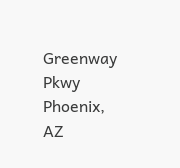Greenway Pkwy
Phoenix, AZ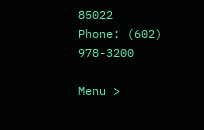85022
Phone: (602) 978-3200

Menu >